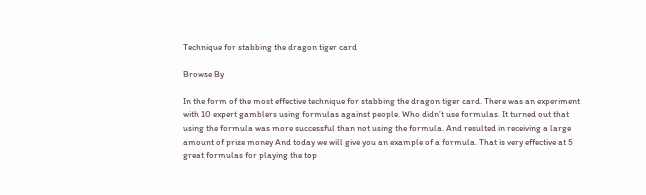Technique for stabbing the dragon tiger card

Browse By

In the form of the most effective technique for stabbing the dragon tiger card. There was an experiment with 10 expert gamblers using formulas against people. Who didn’t use formulas. It turned out that using the formula was more successful than not using the formula. And resulted in receiving a large amount of prize money And today we will give you an example of a formula. That is very effective at 5 great formulas for playing the top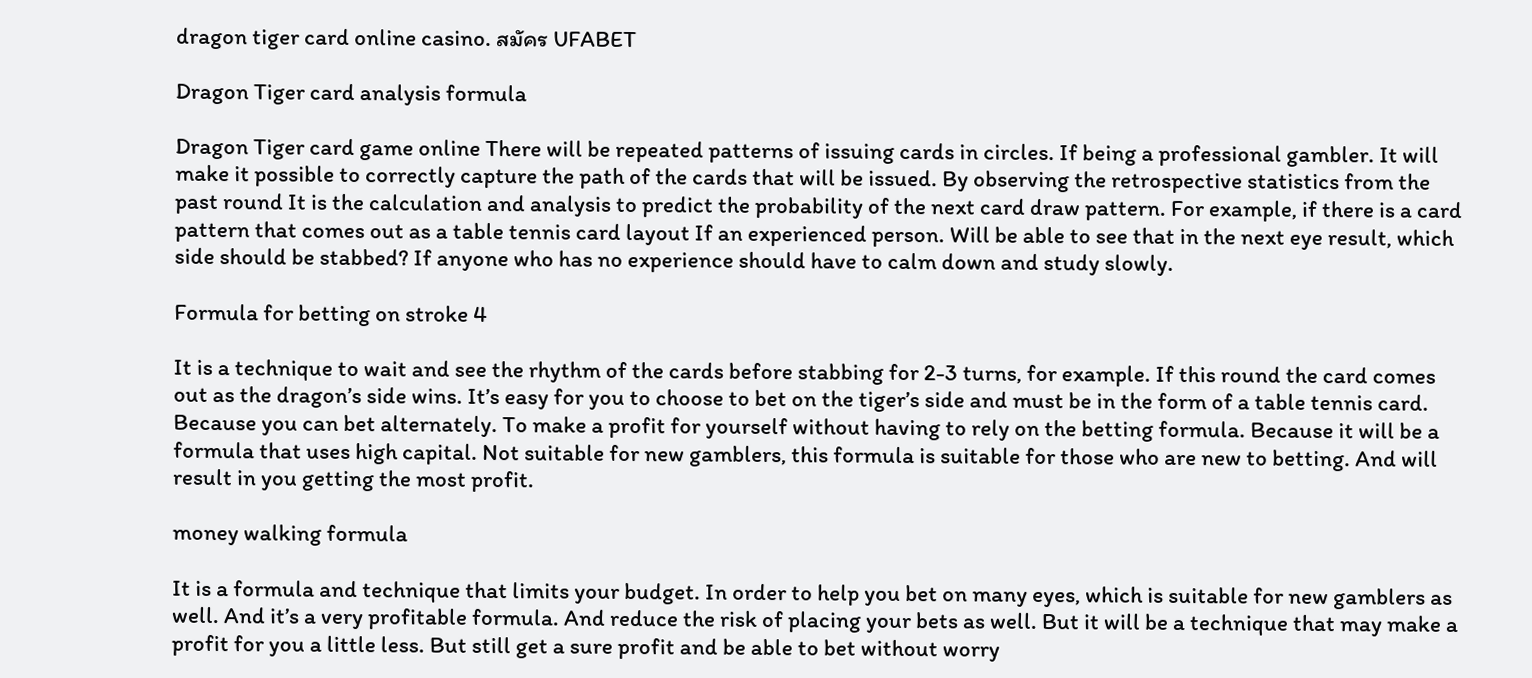dragon tiger card online casino. สมัคร UFABET

Dragon Tiger card analysis formula

Dragon Tiger card game online There will be repeated patterns of issuing cards in circles. If being a professional gambler. It will make it possible to correctly capture the path of the cards that will be issued. By observing the retrospective statistics from the past round It is the calculation and analysis to predict the probability of the next card draw pattern. For example, if there is a card pattern that comes out as a table tennis card layout If an experienced person. Will be able to see that in the next eye result, which side should be stabbed? If anyone who has no experience should have to calm down and study slowly.

Formula for betting on stroke 4

It is a technique to wait and see the rhythm of the cards before stabbing for 2-3 turns, for example. If this round the card comes out as the dragon’s side wins. It’s easy for you to choose to bet on the tiger’s side and must be in the form of a table tennis card. Because you can bet alternately. To make a profit for yourself without having to rely on the betting formula. Because it will be a formula that uses high capital. Not suitable for new gamblers, this formula is suitable for those who are new to betting. And will result in you getting the most profit.

money walking formula

It is a formula and technique that limits your budget. In order to help you bet on many eyes, which is suitable for new gamblers as well. And it’s a very profitable formula. And reduce the risk of placing your bets as well. But it will be a technique that may make a profit for you a little less. But still get a sure profit and be able to bet without worry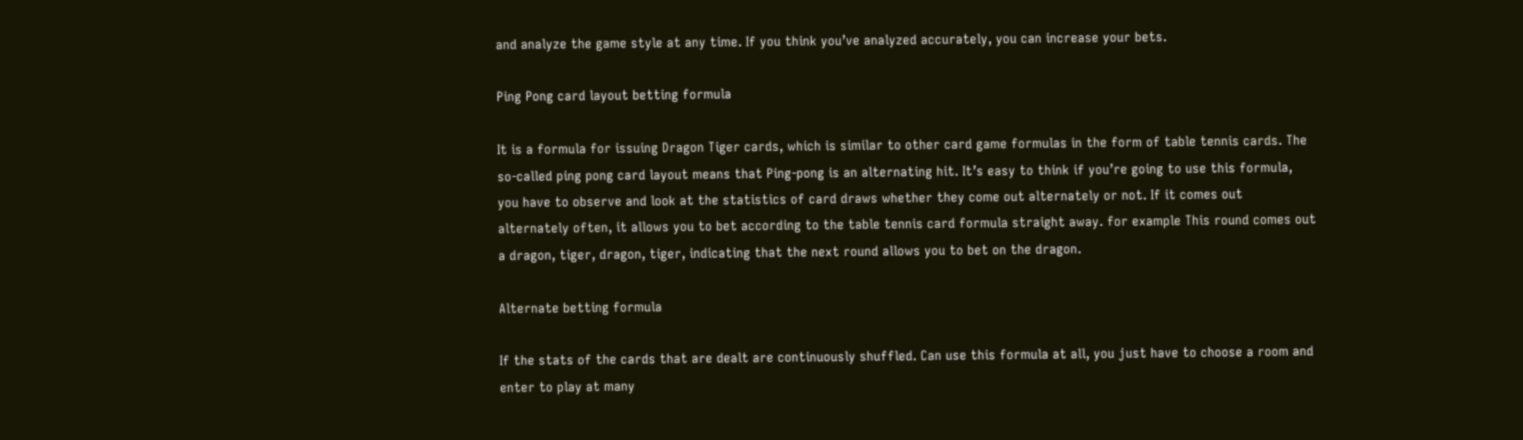and analyze the game style at any time. If you think you’ve analyzed accurately, you can increase your bets.

Ping Pong card layout betting formula

It is a formula for issuing Dragon Tiger cards, which is similar to other card game formulas in the form of table tennis cards. The so-called ping pong card layout means that Ping-pong is an alternating hit. It’s easy to think if you’re going to use this formula, you have to observe and look at the statistics of card draws whether they come out alternately or not. If it comes out alternately often, it allows you to bet according to the table tennis card formula straight away. for example This round comes out a dragon, tiger, dragon, tiger, indicating that the next round allows you to bet on the dragon.

Alternate betting formula

If the stats of the cards that are dealt are continuously shuffled. Can use this formula at all, you just have to choose a room and enter to play at many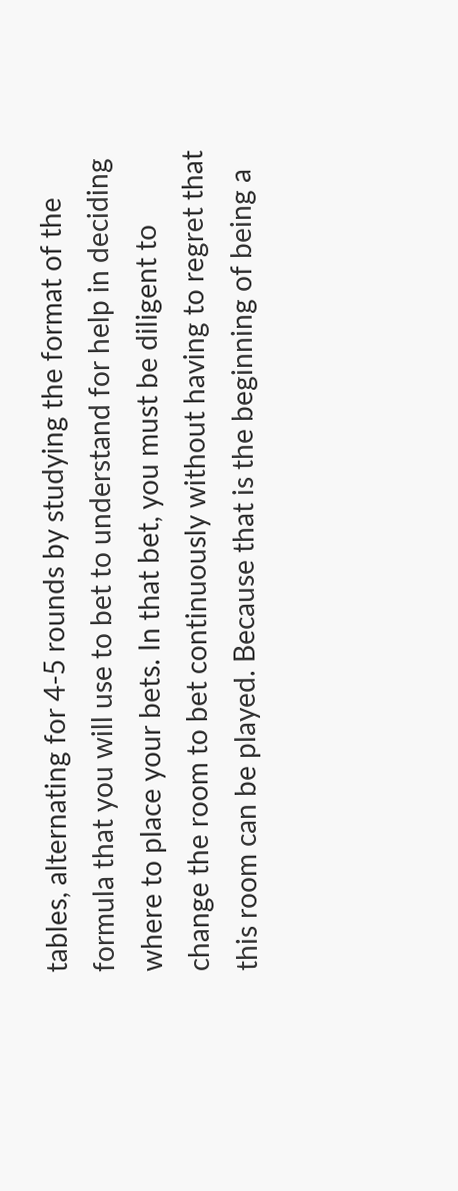tables, alternating for 4-5 rounds by studying the format of the formula that you will use to bet to understand for help in deciding where to place your bets. In that bet, you must be diligent to change the room to bet continuously without having to regret that this room can be played. Because that is the beginning of being a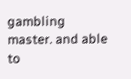gambling master. and able to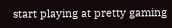start playing at pretty gaming